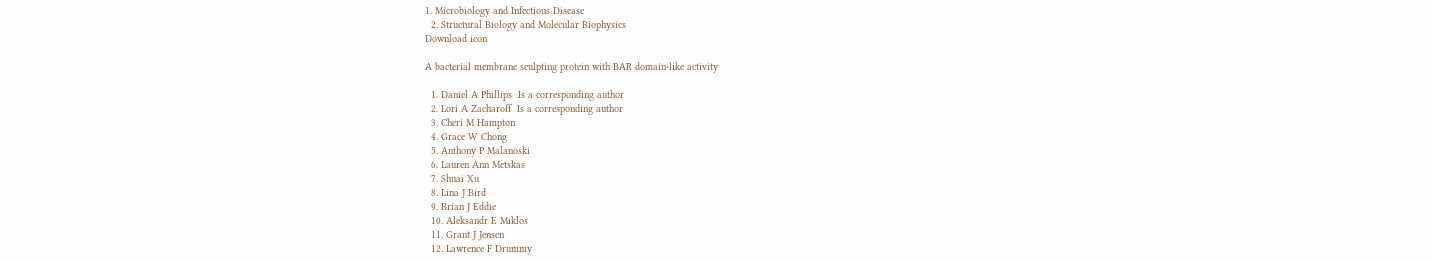1. Microbiology and Infectious Disease
  2. Structural Biology and Molecular Biophysics
Download icon

A bacterial membrane sculpting protein with BAR domain-like activity

  1. Daniel A Phillips  Is a corresponding author
  2. Lori A Zacharoff  Is a corresponding author
  3. Cheri M Hampton
  4. Grace W Chong
  5. Anthony P Malanoski
  6. Lauren Ann Metskas
  7. Shuai Xu
  8. Lina J Bird
  9. Brian J Eddie
  10. Aleksandr E Miklos
  11. Grant J Jensen
  12. Lawrence F Drummy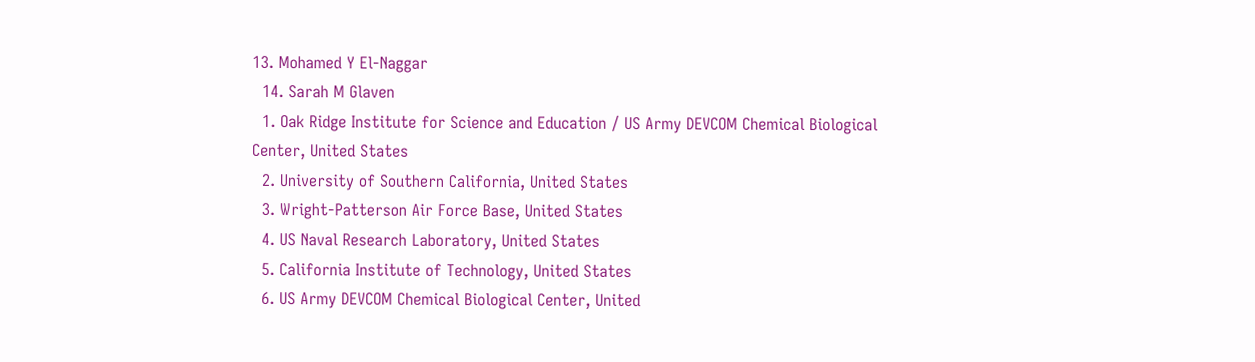13. Mohamed Y El-Naggar
  14. Sarah M Glaven
  1. Oak Ridge Institute for Science and Education / US Army DEVCOM Chemical Biological Center, United States
  2. University of Southern California, United States
  3. Wright-Patterson Air Force Base, United States
  4. US Naval Research Laboratory, United States
  5. California Institute of Technology, United States
  6. US Army DEVCOM Chemical Biological Center, United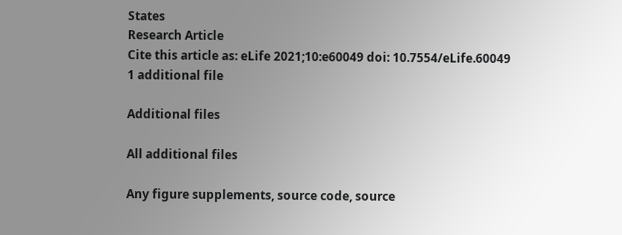States
Research Article
Cite this article as: eLife 2021;10:e60049 doi: 10.7554/eLife.60049
1 additional file

Additional files

All additional files

Any figure supplements, source code, source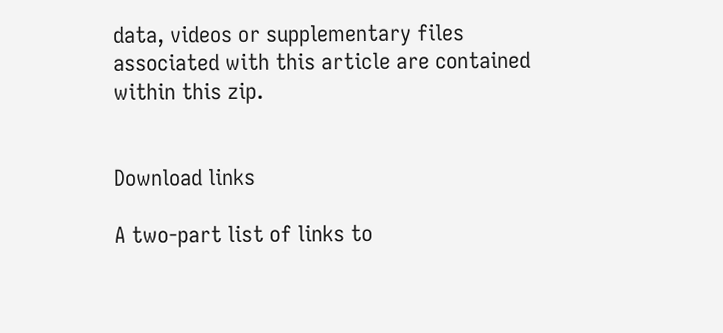data, videos or supplementary files associated with this article are contained within this zip.


Download links

A two-part list of links to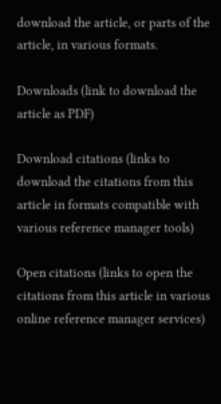download the article, or parts of the article, in various formats.

Downloads (link to download the article as PDF)

Download citations (links to download the citations from this article in formats compatible with various reference manager tools)

Open citations (links to open the citations from this article in various online reference manager services)